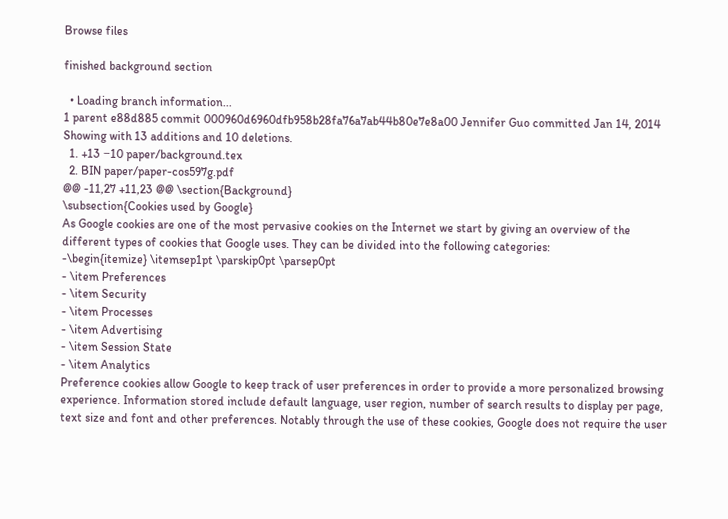Browse files

finished background section

  • Loading branch information...
1 parent e88d885 commit 000960d6960dfb958b28fa76a7ab44b80e7e8a00 Jennifer Guo committed Jan 14, 2014
Showing with 13 additions and 10 deletions.
  1. +13 −10 paper/background.tex
  2. BIN paper/paper-cos597g.pdf
@@ -11,27 +11,23 @@ \section{Background}
\subsection{Cookies used by Google}
As Google cookies are one of the most pervasive cookies on the Internet we start by giving an overview of the different types of cookies that Google uses. They can be divided into the following categories:
-\begin{itemize} \itemsep1pt \parskip0pt \parsep0pt
- \item Preferences
- \item Security
- \item Processes
- \item Advertising
- \item Session State
- \item Analytics
Preference cookies allow Google to keep track of user preferences in order to provide a more personalized browsing experience. Information stored include default language, user region, number of search results to display per page, text size and font and other preferences. Notably through the use of these cookies, Google does not require the user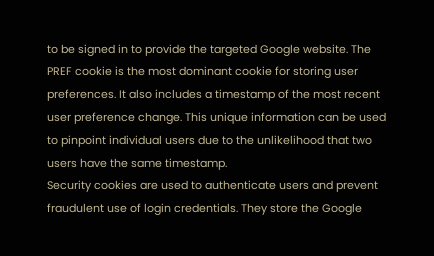to be signed in to provide the targeted Google website. The PREF cookie is the most dominant cookie for storing user preferences. It also includes a timestamp of the most recent user preference change. This unique information can be used to pinpoint individual users due to the unlikelihood that two users have the same timestamp.
Security cookies are used to authenticate users and prevent fraudulent use of login credentials. They store the Google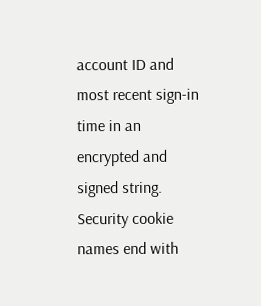account ID and most recent sign-in time in an encrypted and signed string. Security cookie names end with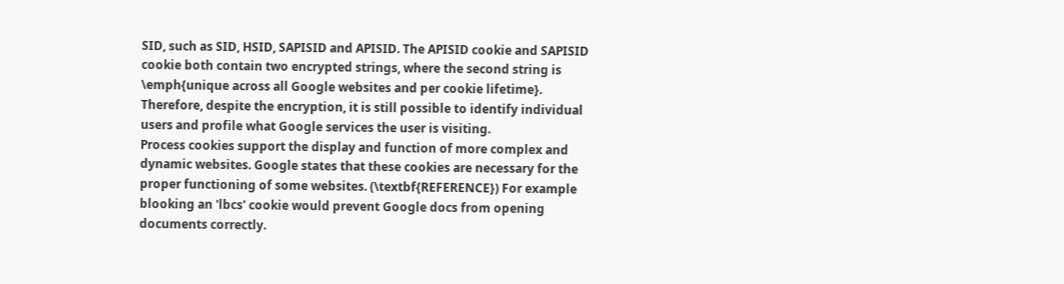SID, such as SID, HSID, SAPISID and APISID. The APISID cookie and SAPISID cookie both contain two encrypted strings, where the second string is \emph{unique across all Google websites and per cookie lifetime}. Therefore, despite the encryption, it is still possible to identify individual users and profile what Google services the user is visiting.
Process cookies support the display and function of more complex and dynamic websites. Google states that these cookies are necessary for the proper functioning of some websites. (\textbf{REFERENCE}) For example blooking an 'lbcs' cookie would prevent Google docs from opening documents correctly.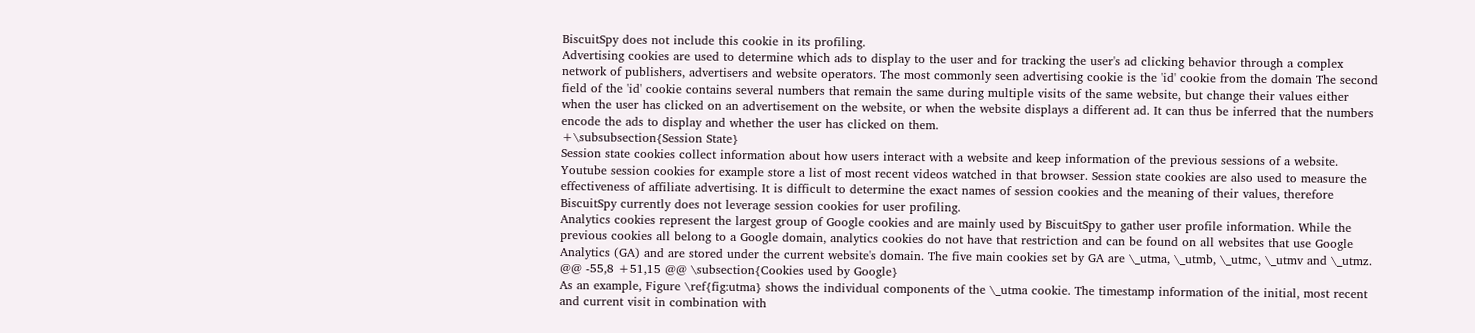BiscuitSpy does not include this cookie in its profiling.
Advertising cookies are used to determine which ads to display to the user and for tracking the user's ad clicking behavior through a complex network of publishers, advertisers and website operators. The most commonly seen advertising cookie is the 'id' cookie from the domain The second field of the 'id' cookie contains several numbers that remain the same during multiple visits of the same website, but change their values either when the user has clicked on an advertisement on the website, or when the website displays a different ad. It can thus be inferred that the numbers encode the ads to display and whether the user has clicked on them.
+\subsubsection{Session State}
Session state cookies collect information about how users interact with a website and keep information of the previous sessions of a website. Youtube session cookies for example store a list of most recent videos watched in that browser. Session state cookies are also used to measure the effectiveness of affiliate advertising. It is difficult to determine the exact names of session cookies and the meaning of their values, therefore BiscuitSpy currently does not leverage session cookies for user profiling.
Analytics cookies represent the largest group of Google cookies and are mainly used by BiscuitSpy to gather user profile information. While the previous cookies all belong to a Google domain, analytics cookies do not have that restriction and can be found on all websites that use Google Analytics (GA) and are stored under the current website's domain. The five main cookies set by GA are \_utma, \_utmb, \_utmc, \_utmv and \_utmz.
@@ -55,8 +51,15 @@ \subsection{Cookies used by Google}
As an example, Figure \ref{fig:utma} shows the individual components of the \_utma cookie. The timestamp information of the initial, most recent and current visit in combination with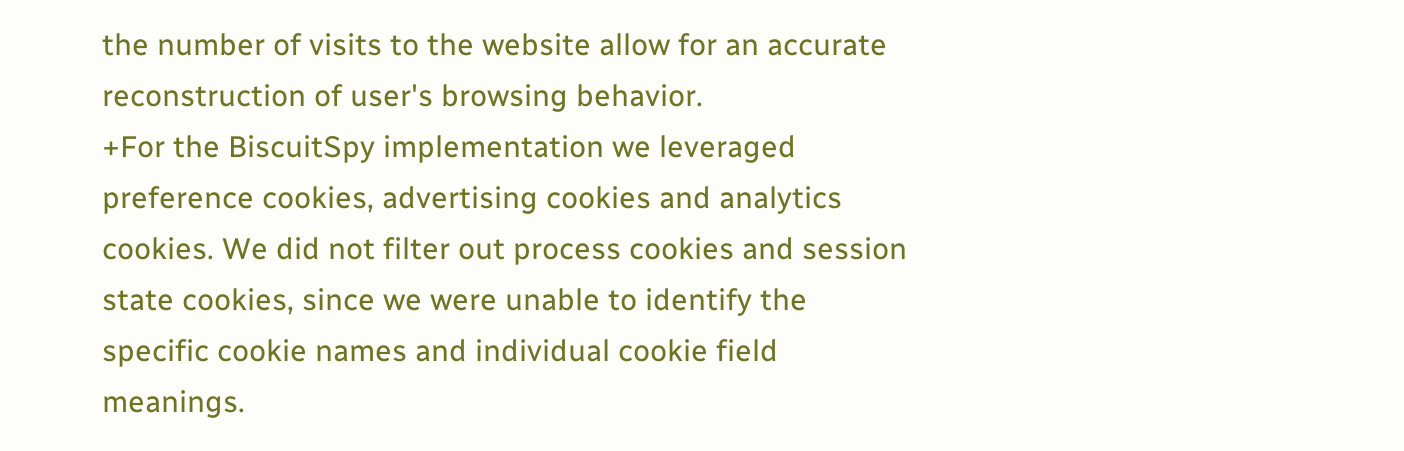the number of visits to the website allow for an accurate reconstruction of user's browsing behavior.
+For the BiscuitSpy implementation we leveraged preference cookies, advertising cookies and analytics cookies. We did not filter out process cookies and session state cookies, since we were unable to identify the specific cookie names and individual cookie field meanings.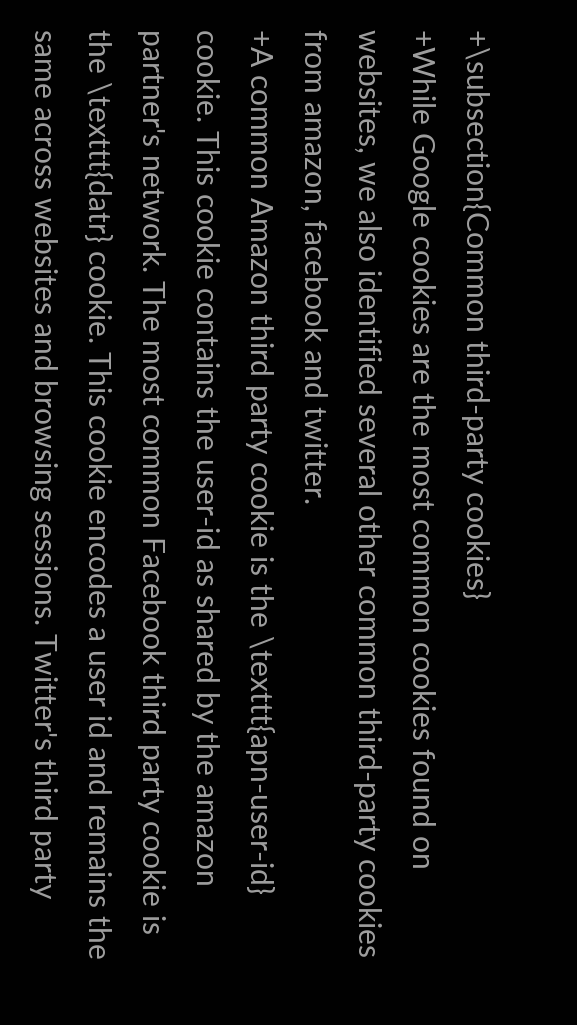+\subsection{Common third-party cookies}
+While Google cookies are the most common cookies found on websites, we also identified several other common third-party cookies from amazon, facebook and twitter.
+A common Amazon third party cookie is the \texttt{apn-user-id} cookie. This cookie contains the user-id as shared by the amazon partner's network. The most common Facebook third party cookie is the \texttt{datr} cookie. This cookie encodes a user id and remains the same across websites and browsing sessions. Twitter's third party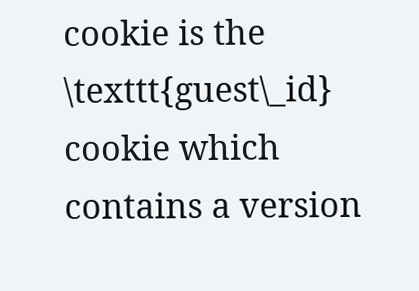cookie is the \texttt{guest\_id} cookie which contains a version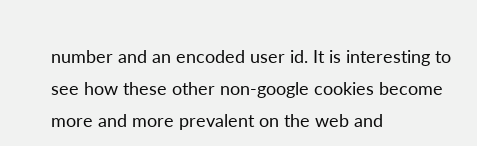number and an encoded user id. It is interesting to see how these other non-google cookies become more and more prevalent on the web and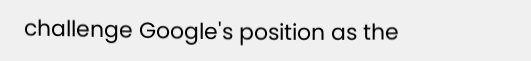challenge Google's position as the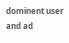dominent user and ad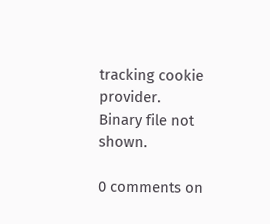tracking cookie provider.
Binary file not shown.

0 comments on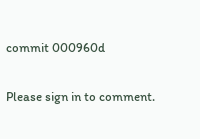commit 000960d

Please sign in to comment.